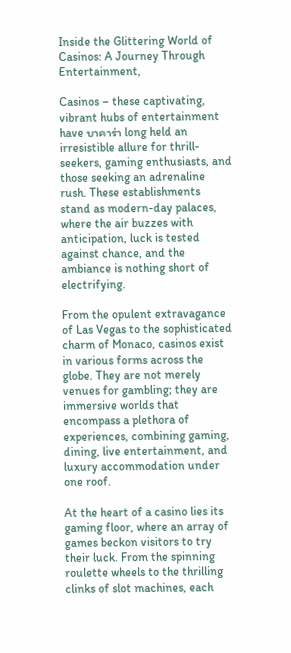Inside the Glittering World of Casinos: A Journey Through Entertainment,

Casinos – these captivating, vibrant hubs of entertainment have บาคาร่า long held an irresistible allure for thrill-seekers, gaming enthusiasts, and those seeking an adrenaline rush. These establishments stand as modern-day palaces, where the air buzzes with anticipation, luck is tested against chance, and the ambiance is nothing short of electrifying.

From the opulent extravagance of Las Vegas to the sophisticated charm of Monaco, casinos exist in various forms across the globe. They are not merely venues for gambling; they are immersive worlds that encompass a plethora of experiences, combining gaming, dining, live entertainment, and luxury accommodation under one roof.

At the heart of a casino lies its gaming floor, where an array of games beckon visitors to try their luck. From the spinning roulette wheels to the thrilling clinks of slot machines, each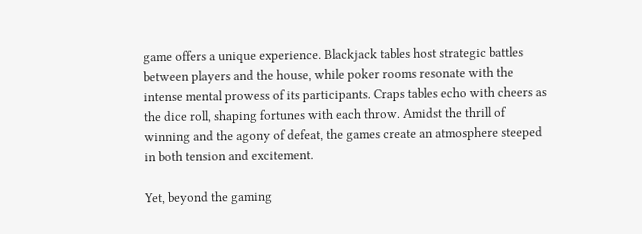game offers a unique experience. Blackjack tables host strategic battles between players and the house, while poker rooms resonate with the intense mental prowess of its participants. Craps tables echo with cheers as the dice roll, shaping fortunes with each throw. Amidst the thrill of winning and the agony of defeat, the games create an atmosphere steeped in both tension and excitement.

Yet, beyond the gaming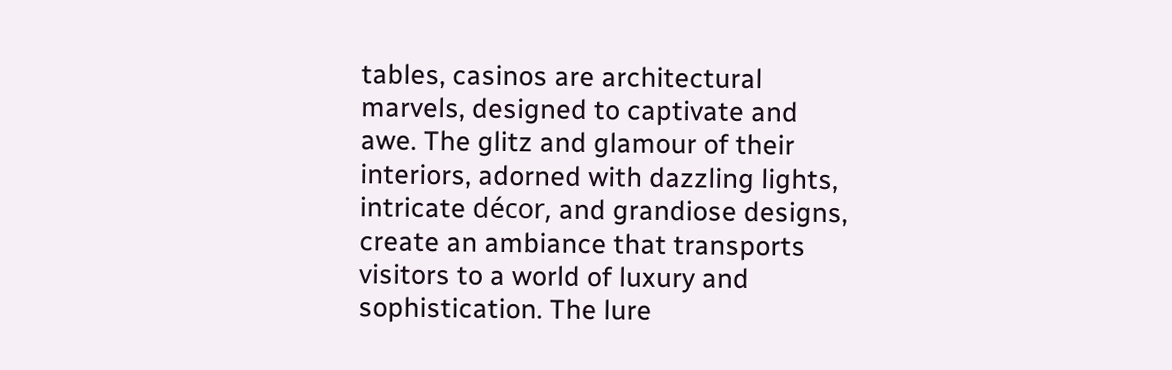tables, casinos are architectural marvels, designed to captivate and awe. The glitz and glamour of their interiors, adorned with dazzling lights, intricate décor, and grandiose designs, create an ambiance that transports visitors to a world of luxury and sophistication. The lure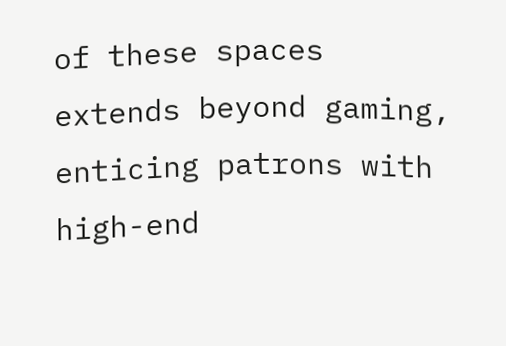of these spaces extends beyond gaming, enticing patrons with high-end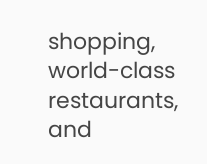shopping, world-class restaurants, and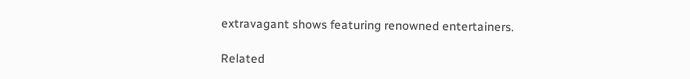extravagant shows featuring renowned entertainers.

Related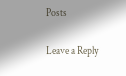Posts

Leave a Reply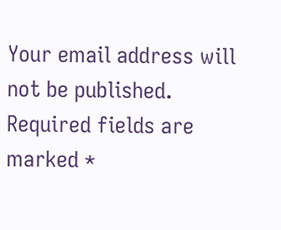Your email address will not be published. Required fields are marked *